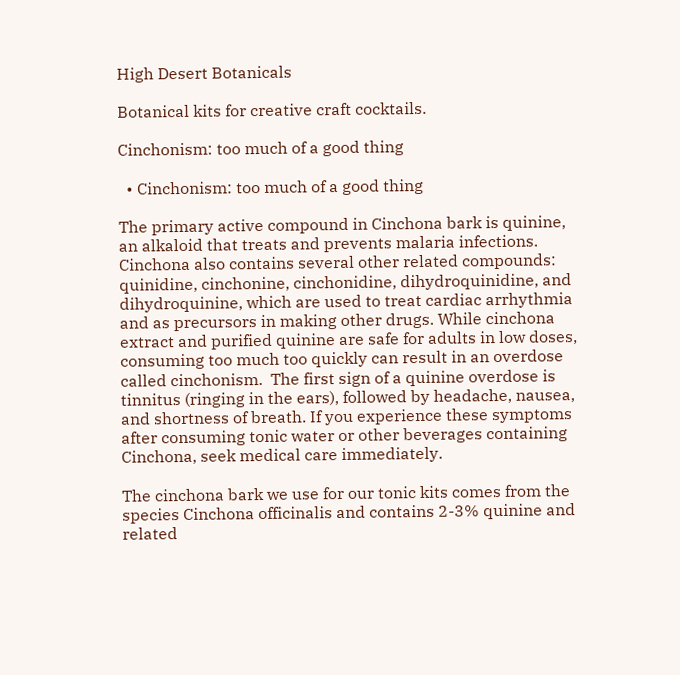High Desert Botanicals

Botanical kits for creative craft cocktails.

Cinchonism: too much of a good thing

  • Cinchonism: too much of a good thing

The primary active compound in Cinchona bark is quinine, an alkaloid that treats and prevents malaria infections.  Cinchona also contains several other related compounds: quinidine, cinchonine, cinchonidine, dihydroquinidine, and dihydroquinine, which are used to treat cardiac arrhythmia and as precursors in making other drugs. While cinchona extract and purified quinine are safe for adults in low doses, consuming too much too quickly can result in an overdose called cinchonism.  The first sign of a quinine overdose is tinnitus (ringing in the ears), followed by headache, nausea, and shortness of breath. If you experience these symptoms after consuming tonic water or other beverages containing Cinchona, seek medical care immediately.

The cinchona bark we use for our tonic kits comes from the species Cinchona officinalis and contains 2-3% quinine and related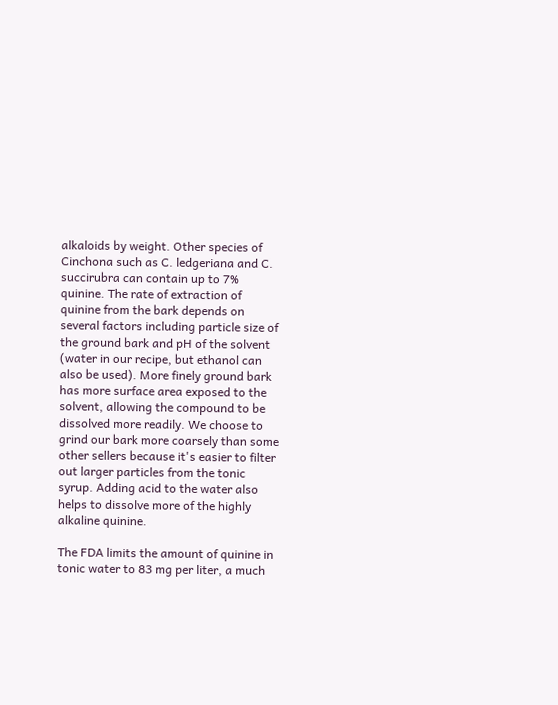alkaloids by weight. Other species of Cinchona such as C. ledgeriana and C. succirubra can contain up to 7% quinine. The rate of extraction of quinine from the bark depends on several factors including particle size of the ground bark and pH of the solvent (water in our recipe, but ethanol can also be used). More finely ground bark has more surface area exposed to the solvent, allowing the compound to be dissolved more readily. We choose to grind our bark more coarsely than some other sellers because it's easier to filter out larger particles from the tonic syrup. Adding acid to the water also helps to dissolve more of the highly alkaline quinine.

The FDA limits the amount of quinine in tonic water to 83 mg per liter, a much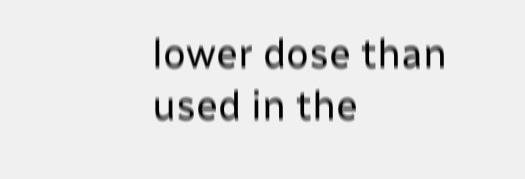lower dose than used in the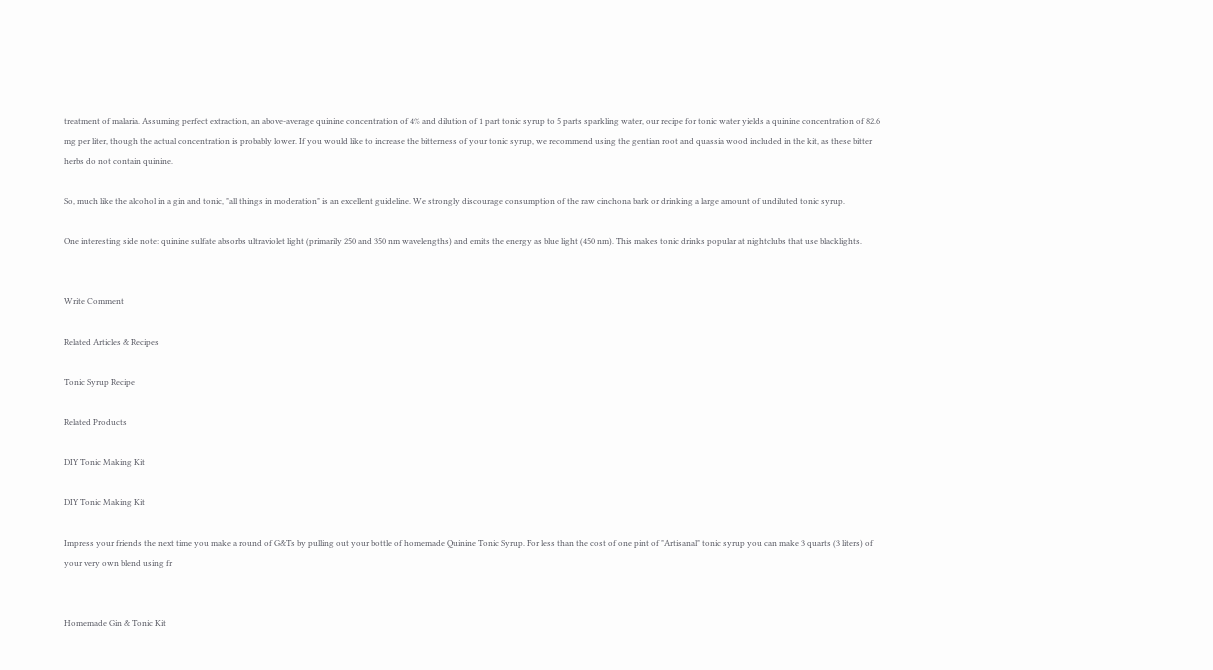treatment of malaria. Assuming perfect extraction, an above-average quinine concentration of 4% and dilution of 1 part tonic syrup to 5 parts sparkling water, our recipe for tonic water yields a quinine concentration of 82.6 mg per liter, though the actual concentration is probably lower. If you would like to increase the bitterness of your tonic syrup, we recommend using the gentian root and quassia wood included in the kit, as these bitter herbs do not contain quinine.

So, much like the alcohol in a gin and tonic, "all things in moderation" is an excellent guideline. We strongly discourage consumption of the raw cinchona bark or drinking a large amount of undiluted tonic syrup.

One interesting side note: quinine sulfate absorbs ultraviolet light (primarily 250 and 350 nm wavelengths) and emits the energy as blue light (450 nm). This makes tonic drinks popular at nightclubs that use blacklights.


Write Comment

Related Articles & Recipes

Tonic Syrup Recipe

Related Products

DIY Tonic Making Kit

DIY Tonic Making Kit

Impress your friends the next time you make a round of G&Ts by pulling out your bottle of homemade Quinine Tonic Syrup. For less than the cost of one pint of "Artisanal" tonic syrup you can make 3 quarts (3 liters) of your very own blend using fr


Homemade Gin & Tonic Kit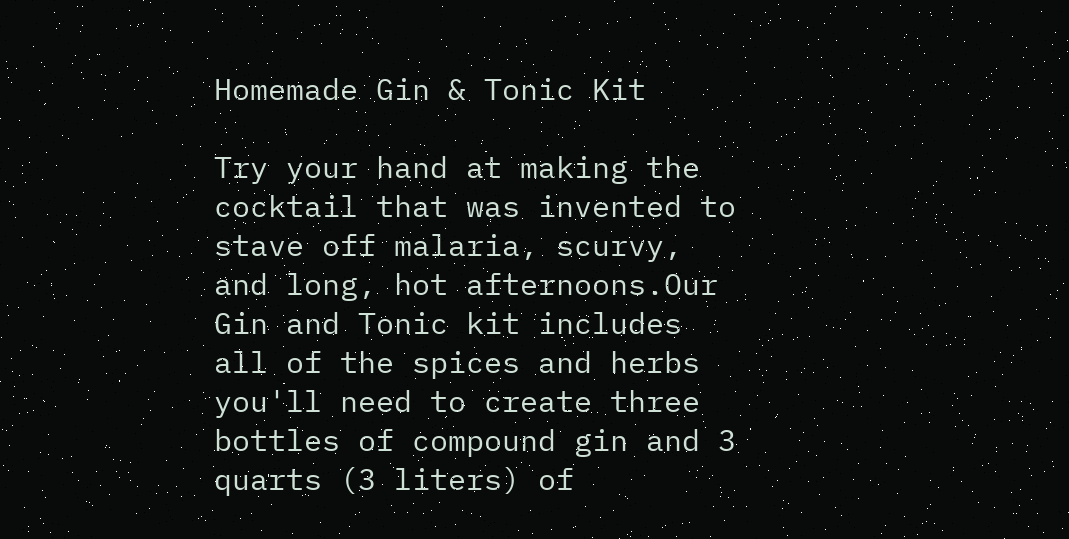Homemade Gin & Tonic Kit

Try your hand at making the cocktail that was invented to stave off malaria, scurvy, and long, hot afternoons.Our Gin and Tonic kit includes all of the spices and herbs you'll need to create three bottles of compound gin and 3 quarts (3 liters) of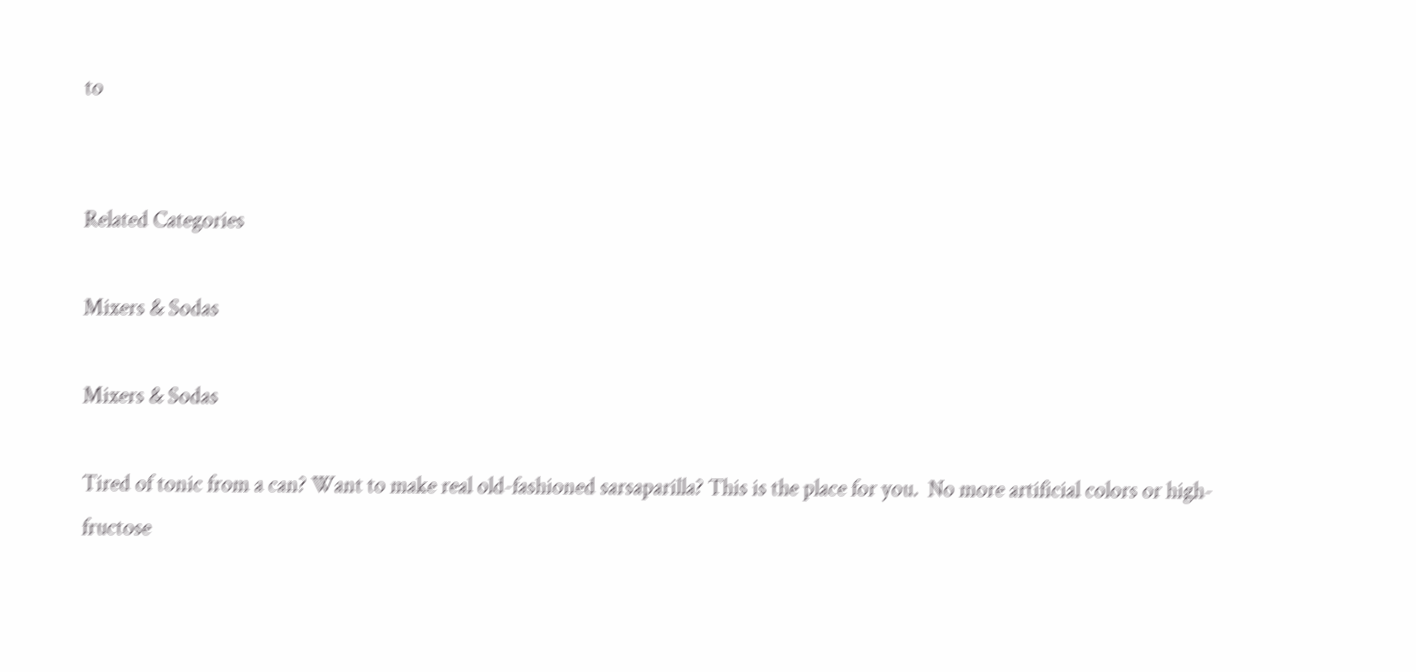to


Related Categories

Mixers & Sodas

Mixers & Sodas

Tired of tonic from a can? Want to make real old-fashioned sarsaparilla? This is the place for you.  No more artificial colors or high-fructose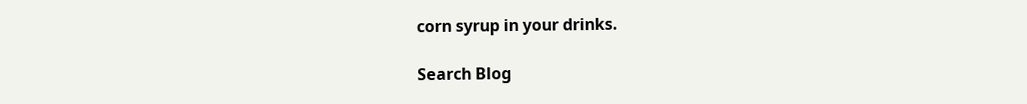corn syrup in your drinks.

Search Blog